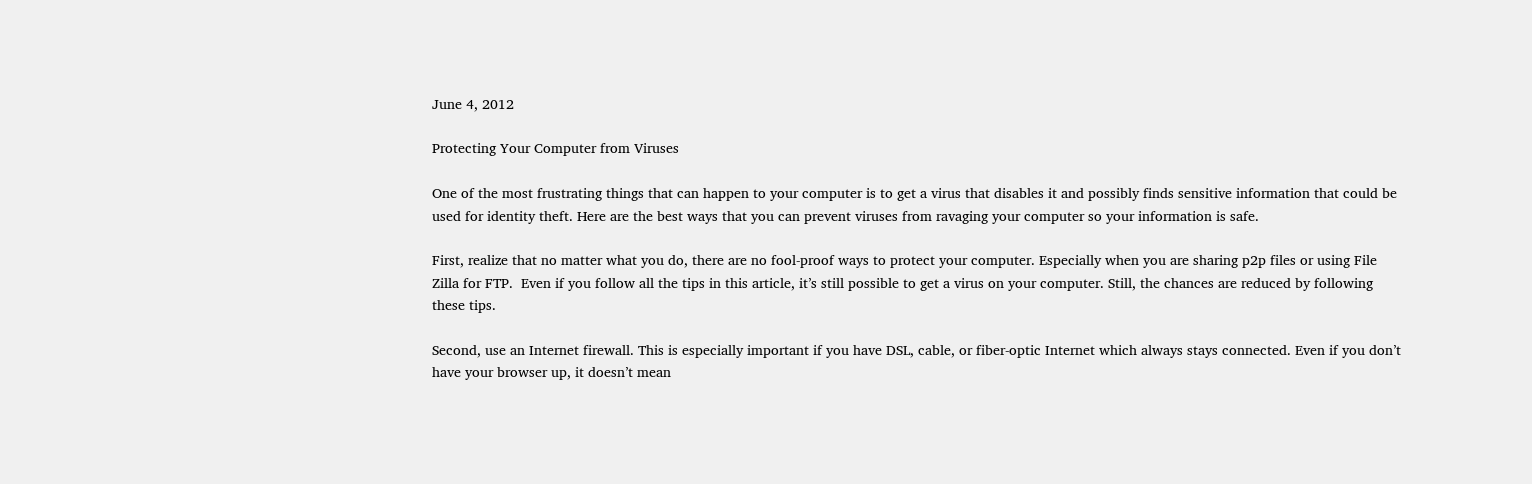June 4, 2012

Protecting Your Computer from Viruses

One of the most frustrating things that can happen to your computer is to get a virus that disables it and possibly finds sensitive information that could be used for identity theft. Here are the best ways that you can prevent viruses from ravaging your computer so your information is safe.

First, realize that no matter what you do, there are no fool-proof ways to protect your computer. Especially when you are sharing p2p files or using File Zilla for FTP.  Even if you follow all the tips in this article, it’s still possible to get a virus on your computer. Still, the chances are reduced by following these tips.

Second, use an Internet firewall. This is especially important if you have DSL, cable, or fiber-optic Internet which always stays connected. Even if you don’t have your browser up, it doesn’t mean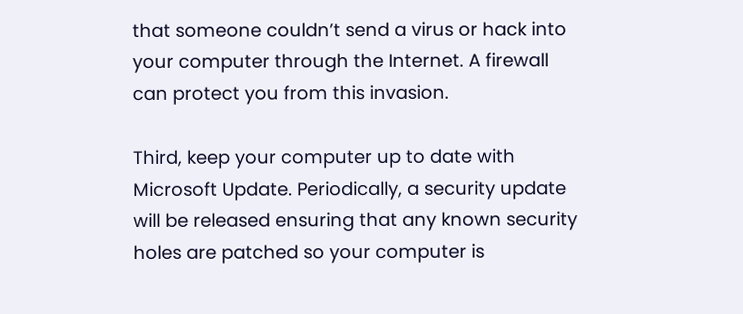that someone couldn’t send a virus or hack into your computer through the Internet. A firewall can protect you from this invasion.

Third, keep your computer up to date with Microsoft Update. Periodically, a security update will be released ensuring that any known security holes are patched so your computer is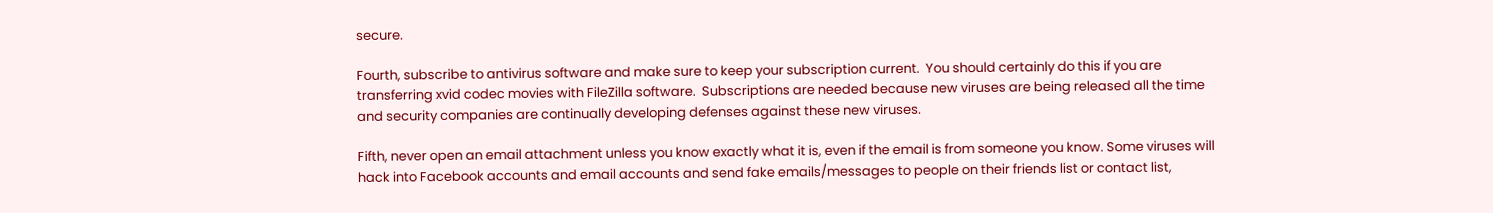secure.

Fourth, subscribe to antivirus software and make sure to keep your subscription current.  You should certainly do this if you are transferring xvid codec movies with FileZilla software.  Subscriptions are needed because new viruses are being released all the time and security companies are continually developing defenses against these new viruses.

Fifth, never open an email attachment unless you know exactly what it is, even if the email is from someone you know. Some viruses will hack into Facebook accounts and email accounts and send fake emails/messages to people on their friends list or contact list,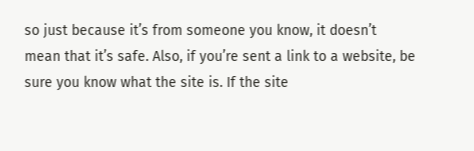so just because it’s from someone you know, it doesn’t mean that it’s safe. Also, if you’re sent a link to a website, be sure you know what the site is. If the site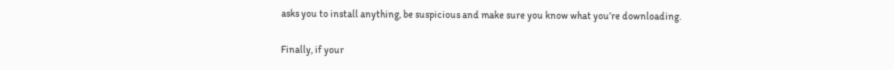asks you to install anything, be suspicious and make sure you know what you’re downloading.

Finally, if your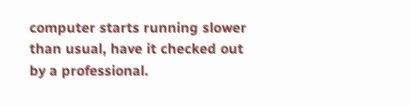computer starts running slower than usual, have it checked out by a professional.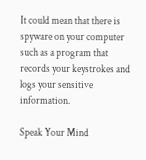It could mean that there is spyware on your computer such as a program that records your keystrokes and logs your sensitive information.

Speak Your Mind